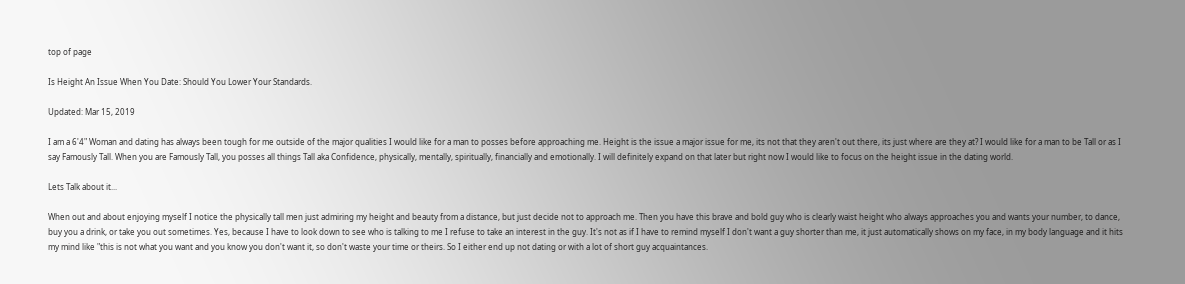top of page

Is Height An Issue When You Date: Should You Lower Your Standards.

Updated: Mar 15, 2019

I am a 6'4" Woman and dating has always been tough for me outside of the major qualities I would like for a man to posses before approaching me. Height is the issue a major issue for me, its not that they aren't out there, its just where are they at? I would like for a man to be Tall or as I say Famously Tall. When you are Famously Tall, you posses all things Tall aka Confidence, physically, mentally, spiritually, financially and emotionally. I will definitely expand on that later but right now I would like to focus on the height issue in the dating world.

Lets Talk about it...

When out and about enjoying myself I notice the physically tall men just admiring my height and beauty from a distance, but just decide not to approach me. Then you have this brave and bold guy who is clearly waist height who always approaches you and wants your number, to dance, buy you a drink, or take you out sometimes. Yes, because I have to look down to see who is talking to me I refuse to take an interest in the guy. It's not as if I have to remind myself I don't want a guy shorter than me, it just automatically shows on my face, in my body language and it hits my mind like "this is not what you want and you know you don't want it, so don't waste your time or theirs. So I either end up not dating or with a lot of short guy acquaintances.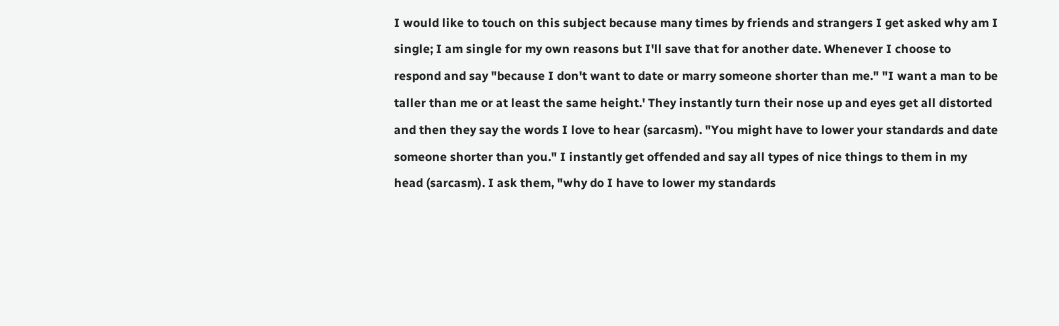I would like to touch on this subject because many times by friends and strangers I get asked why am I single; I am single for my own reasons but I'll save that for another date. Whenever I choose to respond and say "because I don't want to date or marry someone shorter than me." "I want a man to be taller than me or at least the same height.' They instantly turn their nose up and eyes get all distorted and then they say the words I love to hear (sarcasm). "You might have to lower your standards and date someone shorter than you." I instantly get offended and say all types of nice things to them in my head (sarcasm). I ask them, "why do I have to lower my standards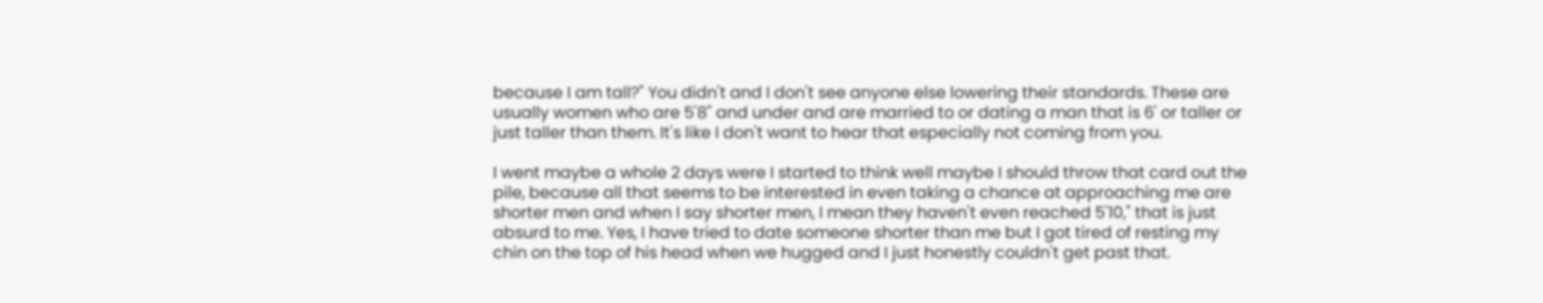because I am tall?" You didn't and I don't see anyone else lowering their standards. These are usually women who are 5'8" and under and are married to or dating a man that is 6' or taller or just taller than them. It's like I don't want to hear that especially not coming from you.

I went maybe a whole 2 days were I started to think well maybe I should throw that card out the pile, because all that seems to be interested in even taking a chance at approaching me are shorter men and when I say shorter men, I mean they haven't even reached 5'10," that is just absurd to me. Yes, I have tried to date someone shorter than me but I got tired of resting my chin on the top of his head when we hugged and I just honestly couldn't get past that.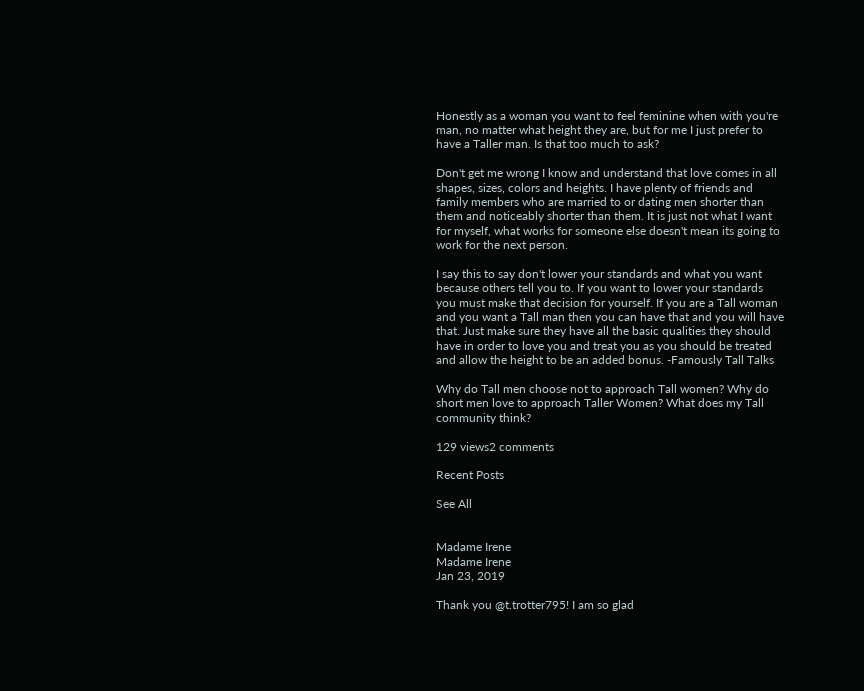Honestly as a woman you want to feel feminine when with you're man, no matter what height they are, but for me I just prefer to have a Taller man. Is that too much to ask?

Don't get me wrong I know and understand that love comes in all shapes, sizes, colors and heights. I have plenty of friends and family members who are married to or dating men shorter than them and noticeably shorter than them. It is just not what I want for myself, what works for someone else doesn't mean its going to work for the next person.

I say this to say don't lower your standards and what you want because others tell you to. If you want to lower your standards you must make that decision for yourself. If you are a Tall woman and you want a Tall man then you can have that and you will have that. Just make sure they have all the basic qualities they should have in order to love you and treat you as you should be treated and allow the height to be an added bonus. -Famously Tall Talks

Why do Tall men choose not to approach Tall women? Why do short men love to approach Taller Women? What does my Tall community think?

129 views2 comments

Recent Posts

See All


Madame Irene
Madame Irene
Jan 23, 2019

Thank you @t.trotter795! I am so glad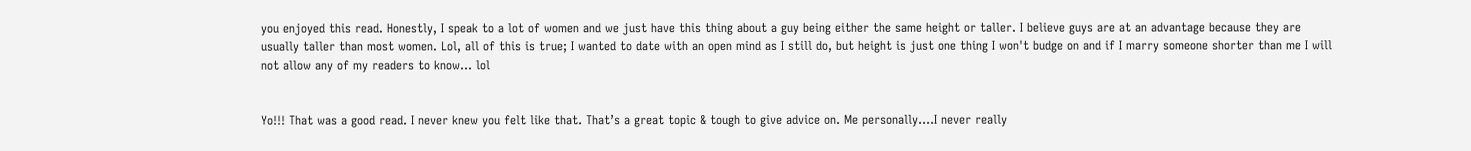you enjoyed this read. Honestly, I speak to a lot of women and we just have this thing about a guy being either the same height or taller. I believe guys are at an advantage because they are usually taller than most women. Lol, all of this is true; I wanted to date with an open mind as I still do, but height is just one thing I won't budge on and if I marry someone shorter than me I will not allow any of my readers to know... lol


Yo!!! That was a good read. I never knew you felt like that. That’s a great topic & tough to give advice on. Me personally....I never really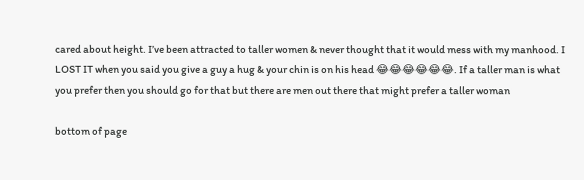cared about height. I’ve been attracted to taller women & never thought that it would mess with my manhood. I LOST IT when you said you give a guy a hug & your chin is on his head 😂😂😂😂😂😂. If a taller man is what you prefer then you should go for that but there are men out there that might prefer a taller woman

bottom of page